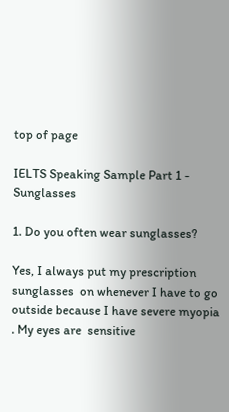top of page

IELTS Speaking Sample Part 1 - Sunglasses

1. Do you often wear sunglasses?

Yes, I always put my prescription sunglasses  on whenever I have to go outside because I have severe myopia . My eyes are  sensitive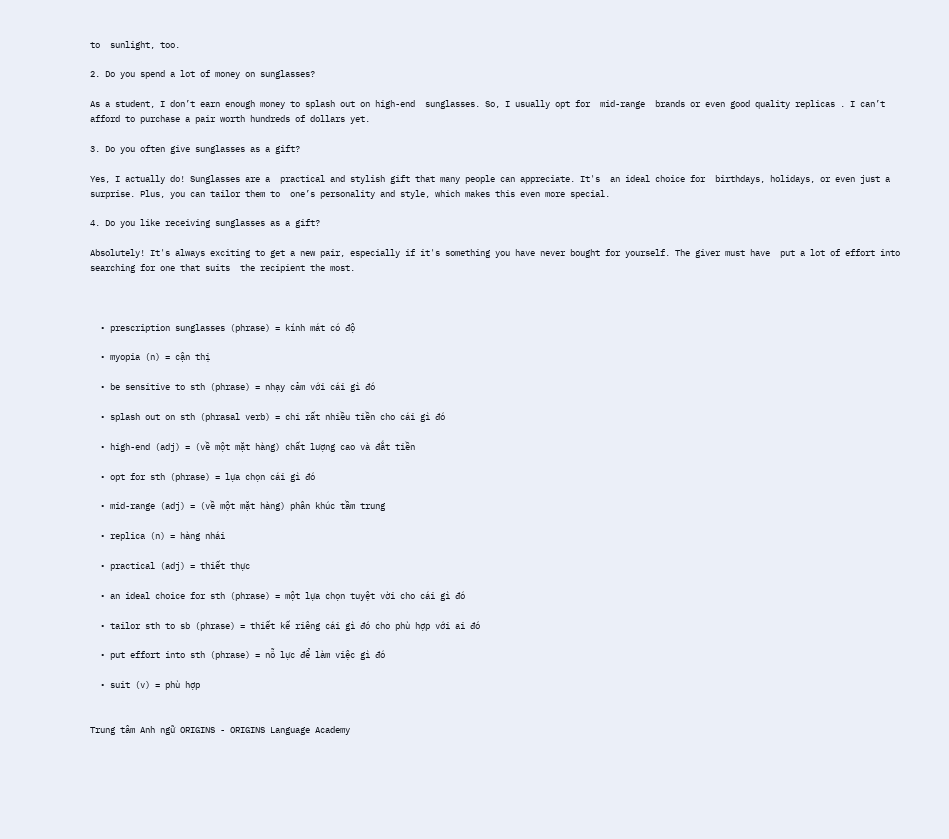to  sunlight, too.

2. Do you spend a lot of money on sunglasses?

As a student, I don’t earn enough money to splash out on high-end  sunglasses. So, I usually opt for  mid-range  brands or even good quality replicas . I can’t afford to purchase a pair worth hundreds of dollars yet.

3. Do you often give sunglasses as a gift?

Yes, I actually do! Sunglasses are a  practical and stylish gift that many people can appreciate. It's  an ideal choice for  birthdays, holidays, or even just a surprise. Plus, you can tailor them to  one’s personality and style, which makes this even more special.

4. Do you like receiving sunglasses as a gift?

Absolutely! It's always exciting to get a new pair, especially if it's something you have never bought for yourself. The giver must have  put a lot of effort into  searching for one that suits  the recipient the most.



  • prescription sunglasses (phrase) = kính mát có độ

  • myopia (n) = cận thị

  • be sensitive to sth (phrase) = nhạy cảm với cái gì đó

  • splash out on sth (phrasal verb) = chi rất nhiều tiền cho cái gì đó

  • high-end (adj) = (về một mặt hàng) chất lượng cao và đắt tiền

  • opt for sth (phrase) = lựa chọn cái gì đó

  • mid-range (adj) = (về một mặt hàng) phân khúc tầm trung

  • replica (n) = hàng nhái

  • practical (adj) = thiết thực

  • an ideal choice for sth (phrase) = một lựa chọn tuyệt vời cho cái gì đó

  • tailor sth to sb (phrase) = thiết kế riêng cái gì đó cho phù hợp với ai đó

  • put effort into sth (phrase) = nỗ lực để làm việc gì đó

  • suit (v) = phù hợp


Trung tâm Anh ngữ ORIGINS - ORIGINS Language Academy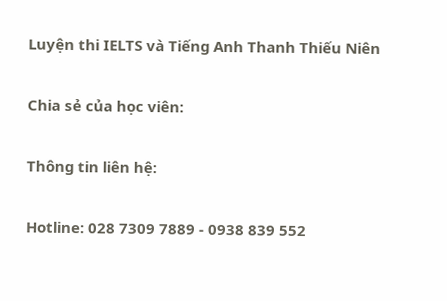Luyện thi IELTS và Tiếng Anh Thanh Thiếu Niên

Chia sẻ của học viên:

Thông tin liên hệ:

Hotline: 028 7309 7889 - 0938 839 552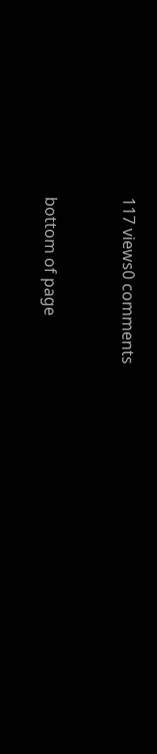117 views0 comments


bottom of page